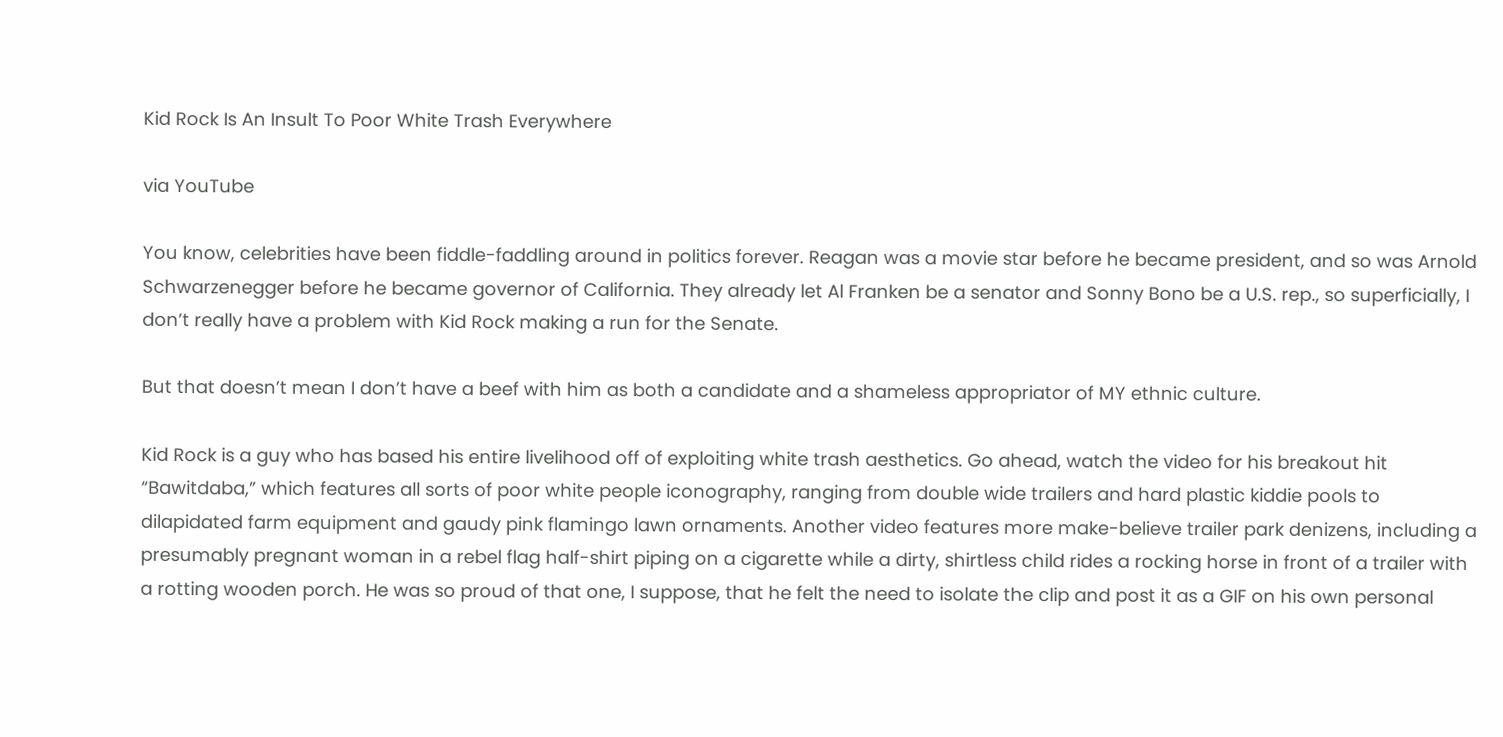Kid Rock Is An Insult To Poor White Trash Everywhere

via YouTube

You know, celebrities have been fiddle-faddling around in politics forever. Reagan was a movie star before he became president, and so was Arnold Schwarzenegger before he became governor of California. They already let Al Franken be a senator and Sonny Bono be a U.S. rep., so superficially, I don’t really have a problem with Kid Rock making a run for the Senate.

But that doesn’t mean I don’t have a beef with him as both a candidate and a shameless appropriator of MY ethnic culture.

Kid Rock is a guy who has based his entire livelihood off of exploiting white trash aesthetics. Go ahead, watch the video for his breakout hit “Bawitdaba,” which features all sorts of poor white people iconography, ranging from double wide trailers and hard plastic kiddie pools to dilapidated farm equipment and gaudy pink flamingo lawn ornaments. Another video features more make-believe trailer park denizens, including a presumably pregnant woman in a rebel flag half-shirt piping on a cigarette while a dirty, shirtless child rides a rocking horse in front of a trailer with a rotting wooden porch. He was so proud of that one, I suppose, that he felt the need to isolate the clip and post it as a GIF on his own personal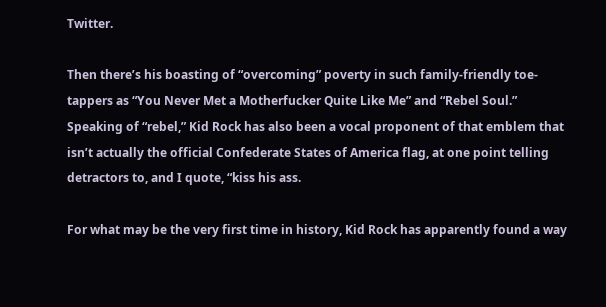Twitter.

Then there’s his boasting of “overcoming” poverty in such family-friendly toe-tappers as “You Never Met a Motherfucker Quite Like Me” and “Rebel Soul.” Speaking of “rebel,” Kid Rock has also been a vocal proponent of that emblem that isn’t actually the official Confederate States of America flag, at one point telling detractors to, and I quote, “kiss his ass.

For what may be the very first time in history, Kid Rock has apparently found a way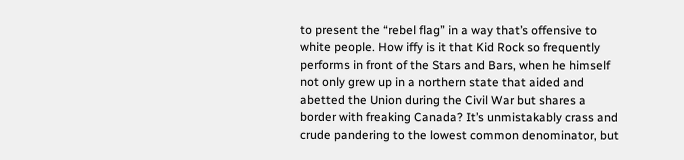to present the “rebel flag” in a way that’s offensive to white people. How iffy is it that Kid Rock so frequently performs in front of the Stars and Bars, when he himself not only grew up in a northern state that aided and abetted the Union during the Civil War but shares a border with freaking Canada? It’s unmistakably crass and crude pandering to the lowest common denominator, but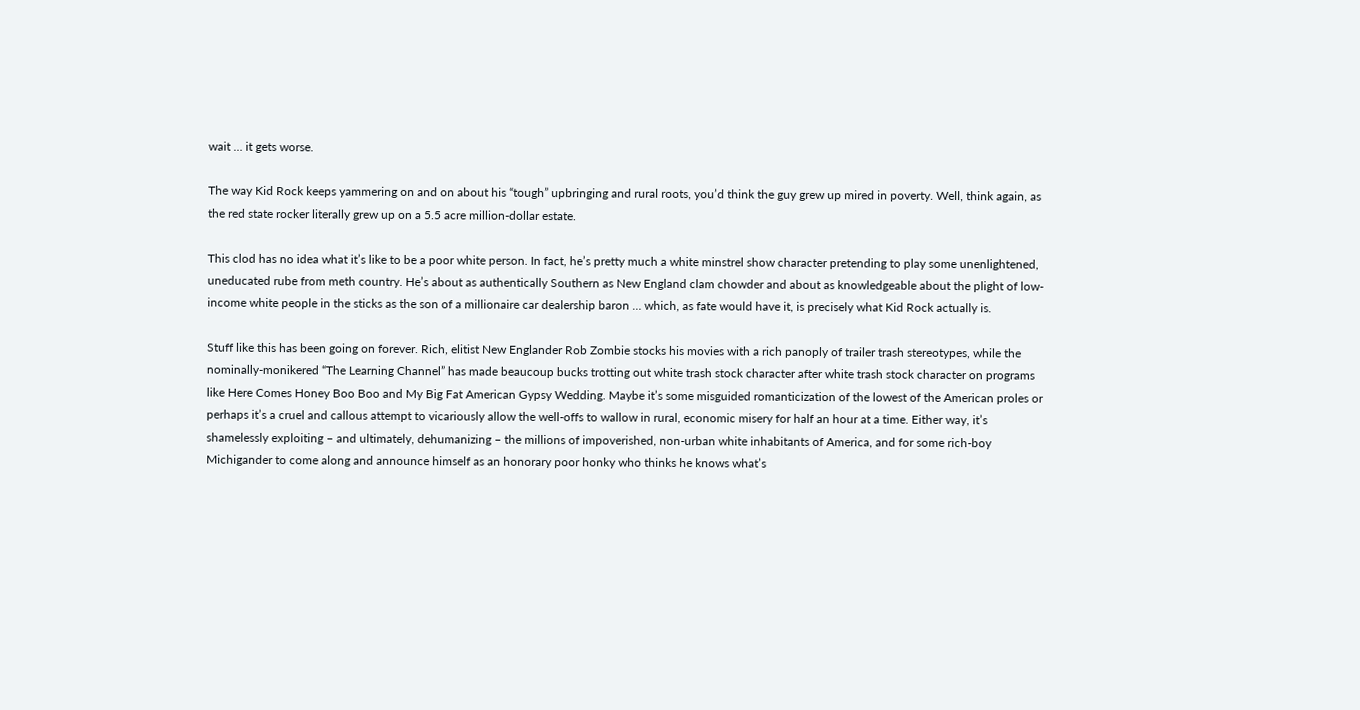wait … it gets worse.

The way Kid Rock keeps yammering on and on about his “tough” upbringing and rural roots, you’d think the guy grew up mired in poverty. Well, think again, as the red state rocker literally grew up on a 5.5 acre million-dollar estate.

This clod has no idea what it’s like to be a poor white person. In fact, he’s pretty much a white minstrel show character pretending to play some unenlightened, uneducated rube from meth country. He’s about as authentically Southern as New England clam chowder and about as knowledgeable about the plight of low-income white people in the sticks as the son of a millionaire car dealership baron … which, as fate would have it, is precisely what Kid Rock actually is.

Stuff like this has been going on forever. Rich, elitist New Englander Rob Zombie stocks his movies with a rich panoply of trailer trash stereotypes, while the nominally-monikered “The Learning Channel” has made beaucoup bucks trotting out white trash stock character after white trash stock character on programs like Here Comes Honey Boo Boo and My Big Fat American Gypsy Wedding. Maybe it’s some misguided romanticization of the lowest of the American proles or perhaps it’s a cruel and callous attempt to vicariously allow the well-offs to wallow in rural, economic misery for half an hour at a time. Either way, it’s shamelessly exploiting – and ultimately, dehumanizing – the millions of impoverished, non-urban white inhabitants of America, and for some rich-boy Michigander to come along and announce himself as an honorary poor honky who thinks he knows what’s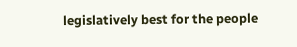legislatively best for the people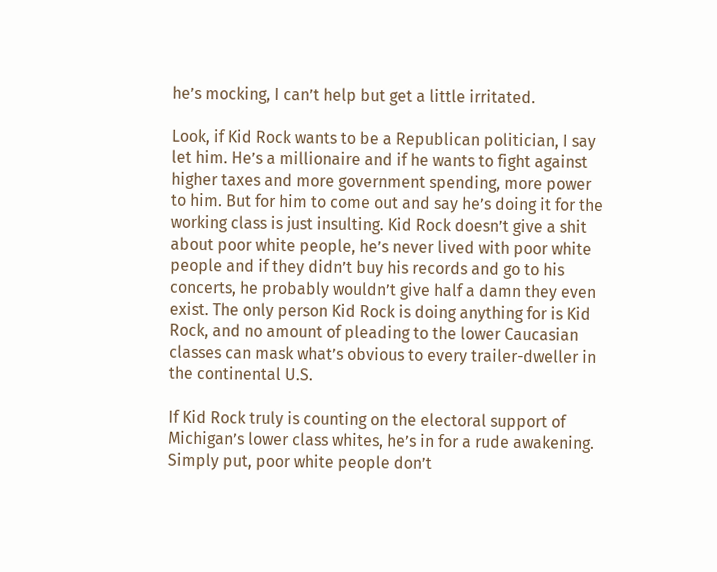he’s mocking, I can’t help but get a little irritated.

Look, if Kid Rock wants to be a Republican politician, I say let him. He’s a millionaire and if he wants to fight against higher taxes and more government spending, more power to him. But for him to come out and say he’s doing it for the working class is just insulting. Kid Rock doesn’t give a shit about poor white people, he’s never lived with poor white people and if they didn’t buy his records and go to his concerts, he probably wouldn’t give half a damn they even exist. The only person Kid Rock is doing anything for is Kid Rock, and no amount of pleading to the lower Caucasian classes can mask what’s obvious to every trailer-dweller in the continental U.S.

If Kid Rock truly is counting on the electoral support of Michigan’s lower class whites, he’s in for a rude awakening. Simply put, poor white people don’t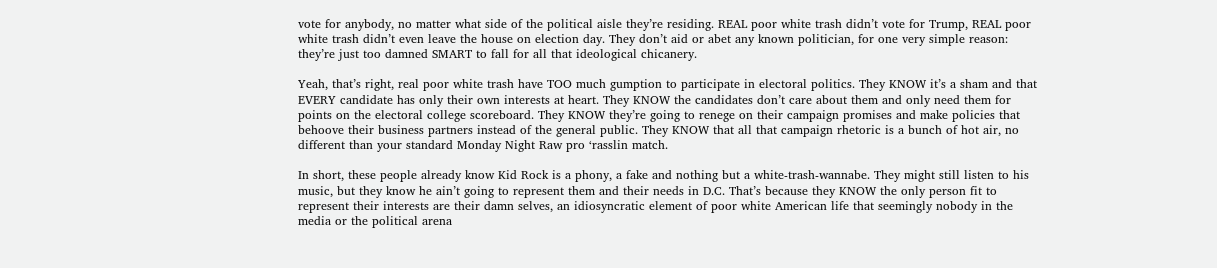vote for anybody, no matter what side of the political aisle they’re residing. REAL poor white trash didn’t vote for Trump, REAL poor white trash didn’t even leave the house on election day. They don’t aid or abet any known politician, for one very simple reason: they’re just too damned SMART to fall for all that ideological chicanery.

Yeah, that’s right, real poor white trash have TOO much gumption to participate in electoral politics. They KNOW it’s a sham and that EVERY candidate has only their own interests at heart. They KNOW the candidates don’t care about them and only need them for points on the electoral college scoreboard. They KNOW they’re going to renege on their campaign promises and make policies that behoove their business partners instead of the general public. They KNOW that all that campaign rhetoric is a bunch of hot air, no different than your standard Monday Night Raw pro ‘rasslin match.

In short, these people already know Kid Rock is a phony, a fake and nothing but a white-trash-wannabe. They might still listen to his music, but they know he ain’t going to represent them and their needs in D.C. That’s because they KNOW the only person fit to represent their interests are their damn selves, an idiosyncratic element of poor white American life that seemingly nobody in the media or the political arena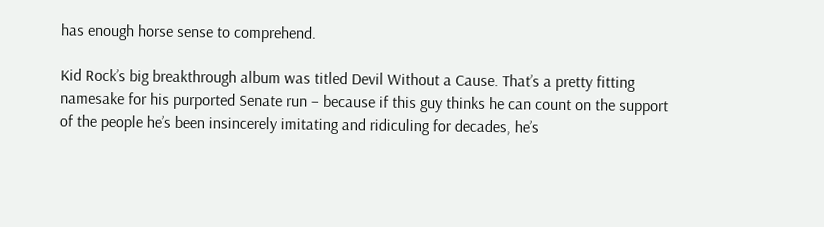has enough horse sense to comprehend.

Kid Rock’s big breakthrough album was titled Devil Without a Cause. That’s a pretty fitting namesake for his purported Senate run – because if this guy thinks he can count on the support of the people he’s been insincerely imitating and ridiculing for decades, he’s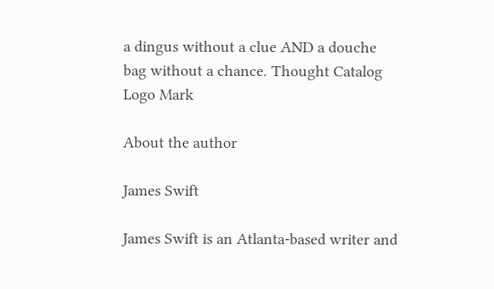a dingus without a clue AND a douche bag without a chance. Thought Catalog Logo Mark

About the author

James Swift

James Swift is an Atlanta-based writer and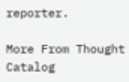reporter.

More From Thought Catalog